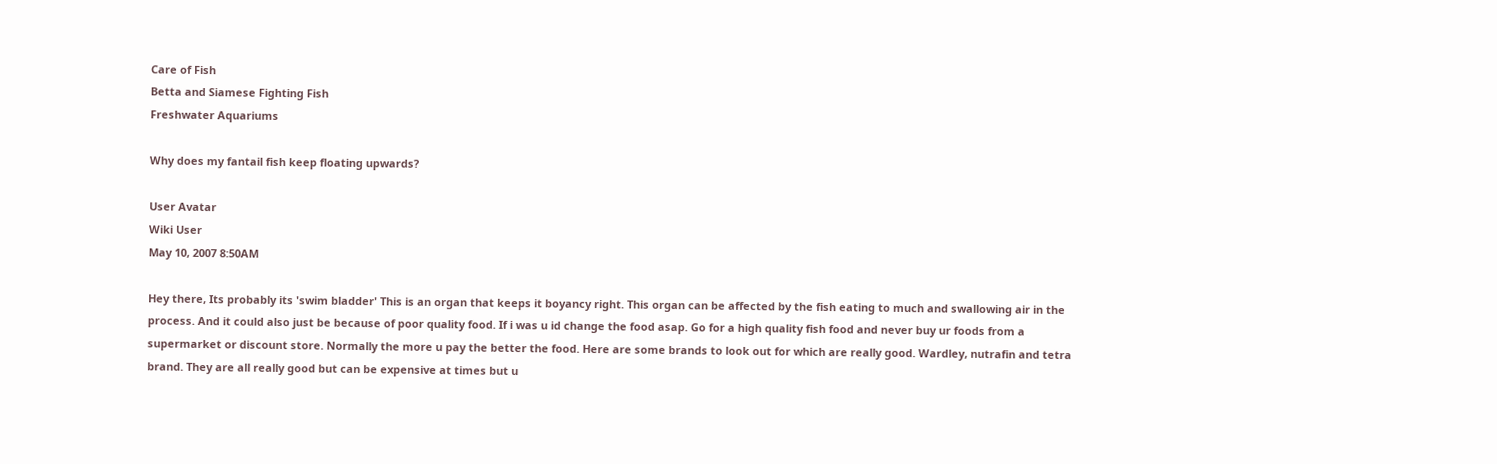Care of Fish
Betta and Siamese Fighting Fish
Freshwater Aquariums

Why does my fantail fish keep floating upwards?

User Avatar
Wiki User
May 10, 2007 8:50AM

Hey there, Its probably its 'swim bladder' This is an organ that keeps it boyancy right. This organ can be affected by the fish eating to much and swallowing air in the process. And it could also just be because of poor quality food. If i was u id change the food asap. Go for a high quality fish food and never buy ur foods from a supermarket or discount store. Normally the more u pay the better the food. Here are some brands to look out for which are really good. Wardley, nutrafin and tetra brand. They are all really good but can be expensive at times but u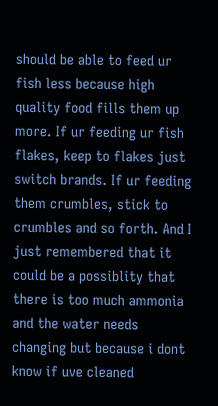should be able to feed ur fish less because high quality food fills them up more. If ur feeding ur fish flakes, keep to flakes just switch brands. If ur feeding them crumbles, stick to crumbles and so forth. And I just remembered that it could be a possiblity that there is too much ammonia and the water needs changing but because i dont know if uve cleaned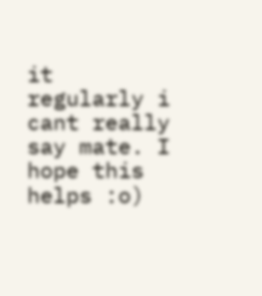it regularly i cant really say mate. I hope this helps :o)